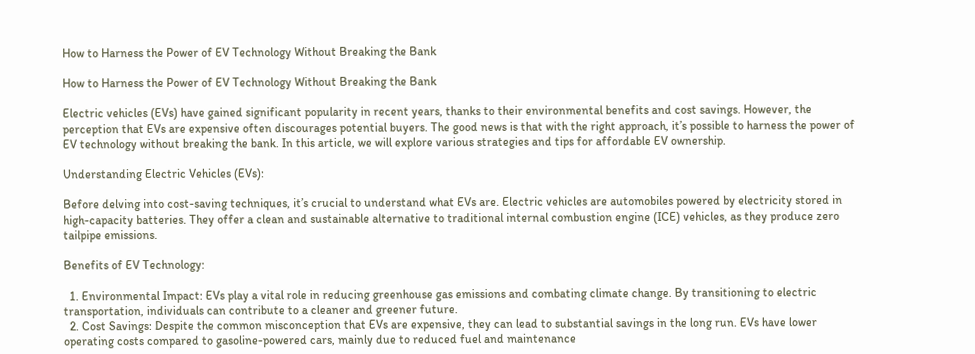How to Harness the Power of EV Technology Without Breaking the Bank

How to Harness the Power of EV Technology Without Breaking the Bank

Electric vehicles (EVs) have gained significant popularity in recent years, thanks to their environmental benefits and cost savings. However, the perception that EVs are expensive often discourages potential buyers. The good news is that with the right approach, it’s possible to harness the power of EV technology without breaking the bank. In this article, we will explore various strategies and tips for affordable EV ownership.

Understanding Electric Vehicles (EVs):

Before delving into cost-saving techniques, it’s crucial to understand what EVs are. Electric vehicles are automobiles powered by electricity stored in high-capacity batteries. They offer a clean and sustainable alternative to traditional internal combustion engine (ICE) vehicles, as they produce zero tailpipe emissions.

Benefits of EV Technology:

  1. Environmental Impact: EVs play a vital role in reducing greenhouse gas emissions and combating climate change. By transitioning to electric transportation, individuals can contribute to a cleaner and greener future.
  2. Cost Savings: Despite the common misconception that EVs are expensive, they can lead to substantial savings in the long run. EVs have lower operating costs compared to gasoline-powered cars, mainly due to reduced fuel and maintenance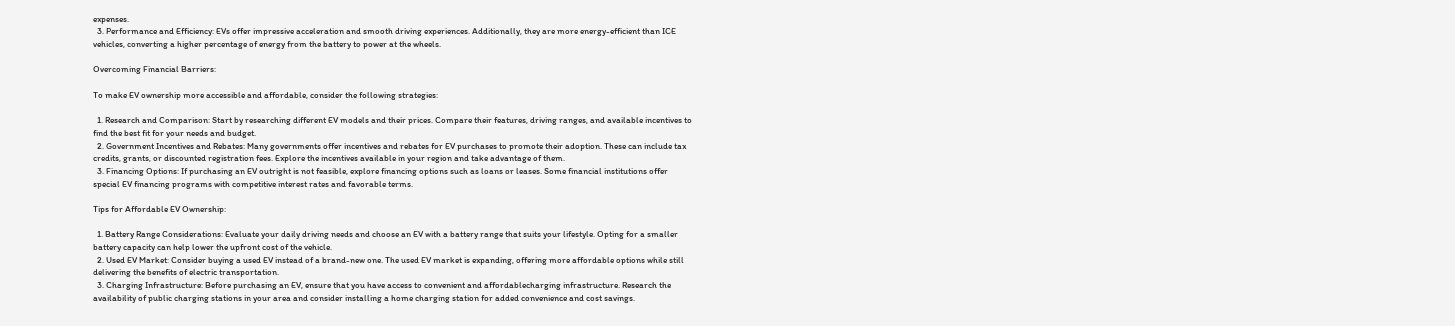expenses.
  3. Performance and Efficiency: EVs offer impressive acceleration and smooth driving experiences. Additionally, they are more energy-efficient than ICE vehicles, converting a higher percentage of energy from the battery to power at the wheels.

Overcoming Financial Barriers:

To make EV ownership more accessible and affordable, consider the following strategies:

  1. Research and Comparison: Start by researching different EV models and their prices. Compare their features, driving ranges, and available incentives to find the best fit for your needs and budget.
  2. Government Incentives and Rebates: Many governments offer incentives and rebates for EV purchases to promote their adoption. These can include tax credits, grants, or discounted registration fees. Explore the incentives available in your region and take advantage of them.
  3. Financing Options: If purchasing an EV outright is not feasible, explore financing options such as loans or leases. Some financial institutions offer special EV financing programs with competitive interest rates and favorable terms.

Tips for Affordable EV Ownership:

  1. Battery Range Considerations: Evaluate your daily driving needs and choose an EV with a battery range that suits your lifestyle. Opting for a smaller battery capacity can help lower the upfront cost of the vehicle.
  2. Used EV Market: Consider buying a used EV instead of a brand-new one. The used EV market is expanding, offering more affordable options while still delivering the benefits of electric transportation.
  3. Charging Infrastructure: Before purchasing an EV, ensure that you have access to convenient and affordablecharging infrastructure. Research the availability of public charging stations in your area and consider installing a home charging station for added convenience and cost savings.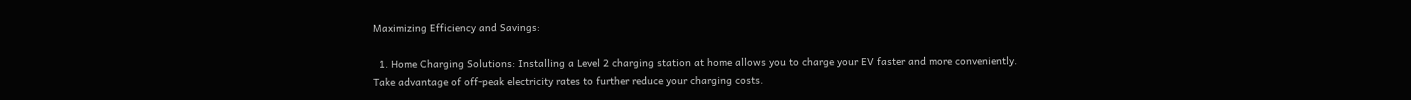Maximizing Efficiency and Savings:

  1. Home Charging Solutions: Installing a Level 2 charging station at home allows you to charge your EV faster and more conveniently. Take advantage of off-peak electricity rates to further reduce your charging costs.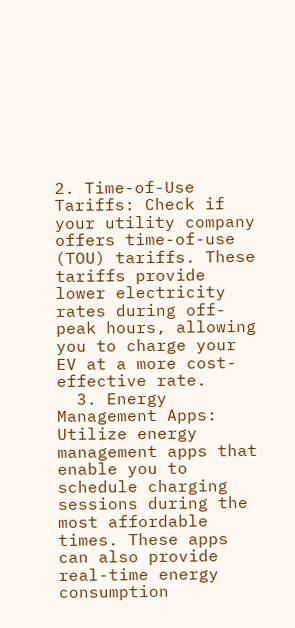2. Time-of-Use Tariffs: Check if your utility company offers time-of-use (TOU) tariffs. These tariffs provide lower electricity rates during off-peak hours, allowing you to charge your EV at a more cost-effective rate.
  3. Energy Management Apps: Utilize energy management apps that enable you to schedule charging sessions during the most affordable times. These apps can also provide real-time energy consumption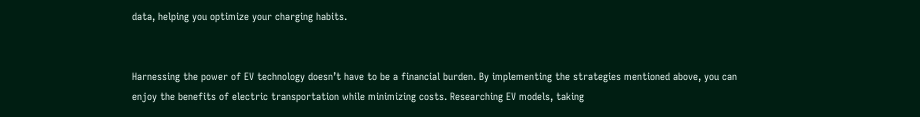data, helping you optimize your charging habits.


Harnessing the power of EV technology doesn’t have to be a financial burden. By implementing the strategies mentioned above, you can enjoy the benefits of electric transportation while minimizing costs. Researching EV models, taking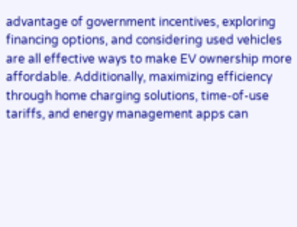advantage of government incentives, exploring financing options, and considering used vehicles are all effective ways to make EV ownership more affordable. Additionally, maximizing efficiency through home charging solutions, time-of-use tariffs, and energy management apps can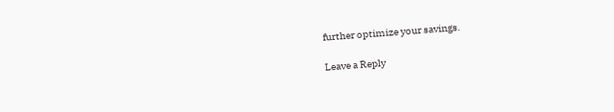further optimize your savings.

Leave a Reply